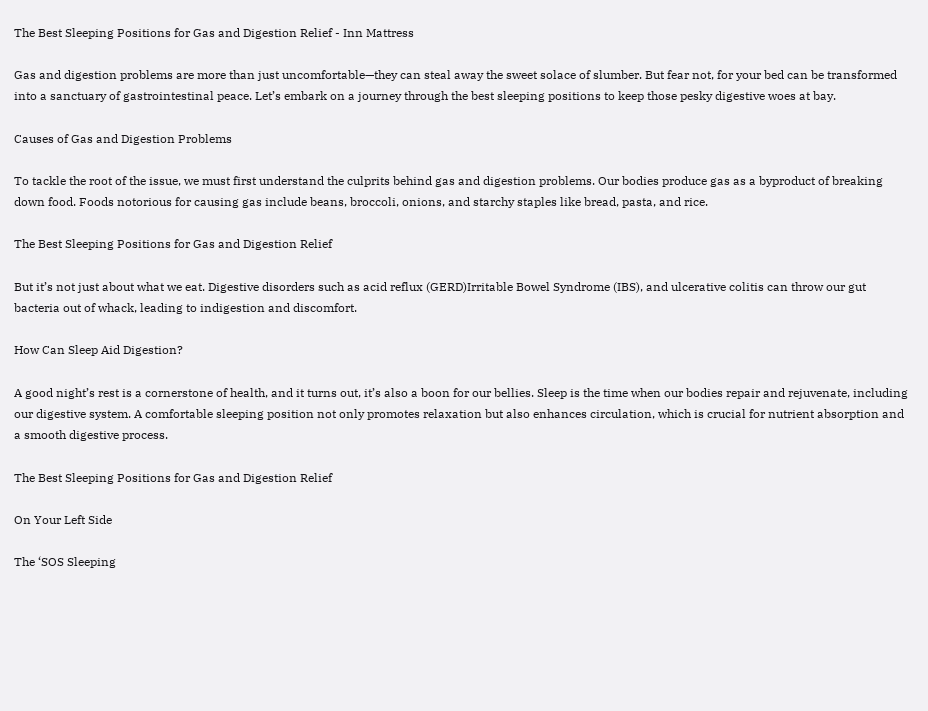The Best Sleeping Positions for Gas and Digestion Relief - Inn Mattress

Gas and digestion problems are more than just uncomfortable—they can steal away the sweet solace of slumber. But fear not, for your bed can be transformed into a sanctuary of gastrointestinal peace. Let’s embark on a journey through the best sleeping positions to keep those pesky digestive woes at bay.

Causes of Gas and Digestion Problems

To tackle the root of the issue, we must first understand the culprits behind gas and digestion problems. Our bodies produce gas as a byproduct of breaking down food. Foods notorious for causing gas include beans, broccoli, onions, and starchy staples like bread, pasta, and rice.

The Best Sleeping Positions for Gas and Digestion Relief

But it’s not just about what we eat. Digestive disorders such as acid reflux (GERD)Irritable Bowel Syndrome (IBS), and ulcerative colitis can throw our gut bacteria out of whack, leading to indigestion and discomfort.

How Can Sleep Aid Digestion?

A good night’s rest is a cornerstone of health, and it turns out, it’s also a boon for our bellies. Sleep is the time when our bodies repair and rejuvenate, including our digestive system. A comfortable sleeping position not only promotes relaxation but also enhances circulation, which is crucial for nutrient absorption and a smooth digestive process.

The Best Sleeping Positions for Gas and Digestion Relief

On Your Left Side

The ‘SOS Sleeping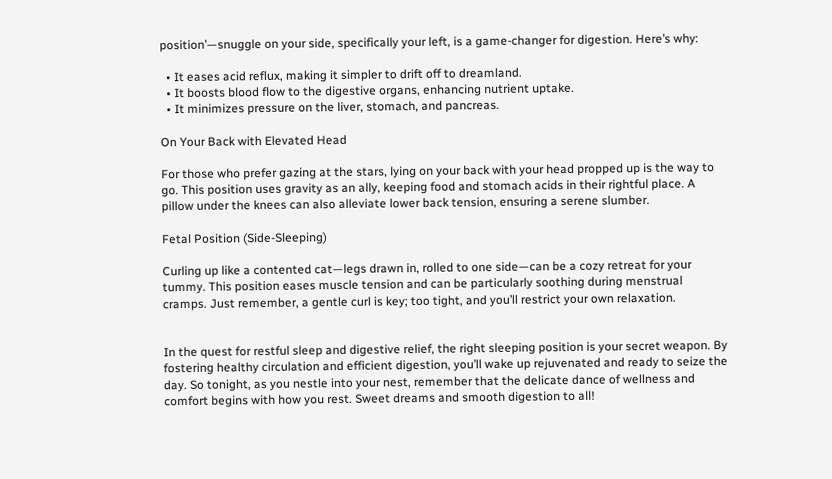position’—snuggle on your side, specifically your left, is a game-changer for digestion. Here’s why:

  • It eases acid reflux, making it simpler to drift off to dreamland.
  • It boosts blood flow to the digestive organs, enhancing nutrient uptake.
  • It minimizes pressure on the liver, stomach, and pancreas.

On Your Back with Elevated Head

For those who prefer gazing at the stars, lying on your back with your head propped up is the way to go. This position uses gravity as an ally, keeping food and stomach acids in their rightful place. A pillow under the knees can also alleviate lower back tension, ensuring a serene slumber.

Fetal Position (Side-Sleeping)

Curling up like a contented cat—legs drawn in, rolled to one side—can be a cozy retreat for your tummy. This position eases muscle tension and can be particularly soothing during menstrual cramps. Just remember, a gentle curl is key; too tight, and you’ll restrict your own relaxation.


In the quest for restful sleep and digestive relief, the right sleeping position is your secret weapon. By fostering healthy circulation and efficient digestion, you’ll wake up rejuvenated and ready to seize the day. So tonight, as you nestle into your nest, remember that the delicate dance of wellness and comfort begins with how you rest. Sweet dreams and smooth digestion to all!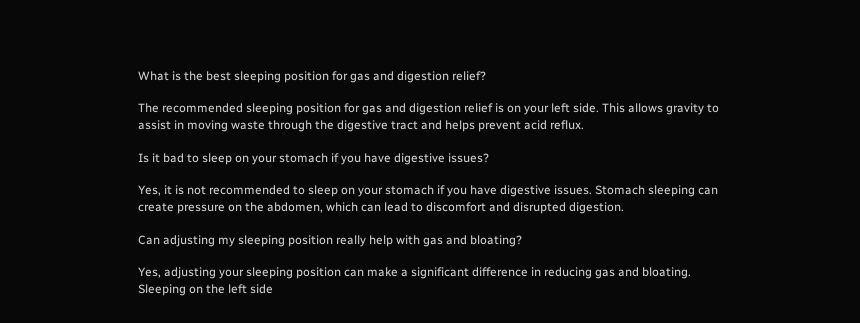What is the best sleeping position for gas and digestion relief?

The recommended sleeping position for gas and digestion relief is on your left side. This allows gravity to assist in moving waste through the digestive tract and helps prevent acid reflux.

Is it bad to sleep on your stomach if you have digestive issues?

Yes, it is not recommended to sleep on your stomach if you have digestive issues. Stomach sleeping can create pressure on the abdomen, which can lead to discomfort and disrupted digestion.

Can adjusting my sleeping position really help with gas and bloating?

Yes, adjusting your sleeping position can make a significant difference in reducing gas and bloating. Sleeping on the left side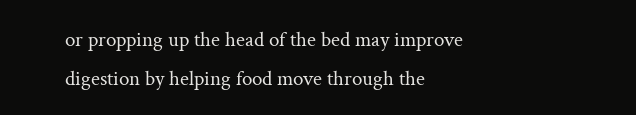or propping up the head of the bed may improve digestion by helping food move through the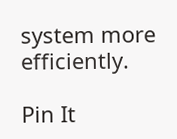system more efficiently.

Pin It